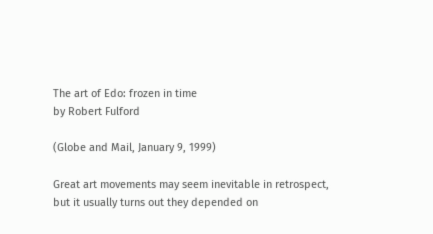The art of Edo: frozen in time
by Robert Fulford

(Globe and Mail, January 9, 1999)

Great art movements may seem inevitable in retrospect, but it usually turns out they depended on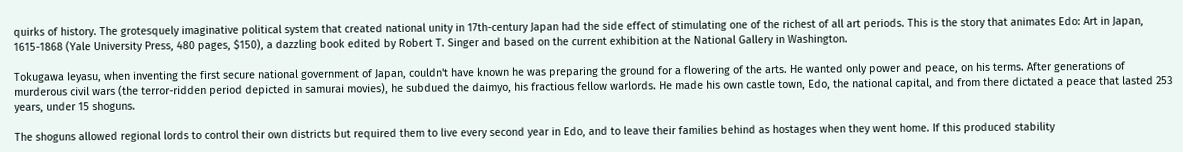quirks of history. The grotesquely imaginative political system that created national unity in 17th-century Japan had the side effect of stimulating one of the richest of all art periods. This is the story that animates Edo: Art in Japan, 1615-1868 (Yale University Press, 480 pages, $150), a dazzling book edited by Robert T. Singer and based on the current exhibition at the National Gallery in Washington.

Tokugawa Ieyasu, when inventing the first secure national government of Japan, couldn't have known he was preparing the ground for a flowering of the arts. He wanted only power and peace, on his terms. After generations of murderous civil wars (the terror-ridden period depicted in samurai movies), he subdued the daimyo, his fractious fellow warlords. He made his own castle town, Edo, the national capital, and from there dictated a peace that lasted 253 years, under 15 shoguns.

The shoguns allowed regional lords to control their own districts but required them to live every second year in Edo, and to leave their families behind as hostages when they went home. If this produced stability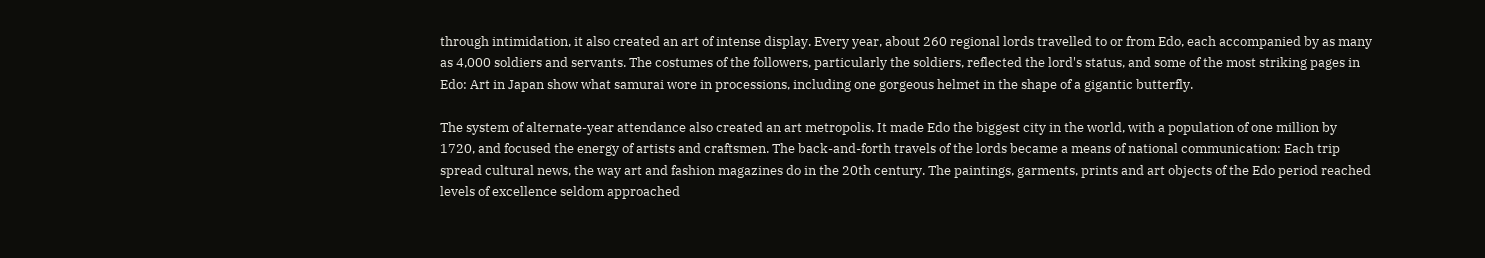through intimidation, it also created an art of intense display. Every year, about 260 regional lords travelled to or from Edo, each accompanied by as many as 4,000 soldiers and servants. The costumes of the followers, particularly the soldiers, reflected the lord's status, and some of the most striking pages in Edo: Art in Japan show what samurai wore in processions, including one gorgeous helmet in the shape of a gigantic butterfly.

The system of alternate-year attendance also created an art metropolis. It made Edo the biggest city in the world, with a population of one million by 1720, and focused the energy of artists and craftsmen. The back-and-forth travels of the lords became a means of national communication: Each trip spread cultural news, the way art and fashion magazines do in the 20th century. The paintings, garments, prints and art objects of the Edo period reached levels of excellence seldom approached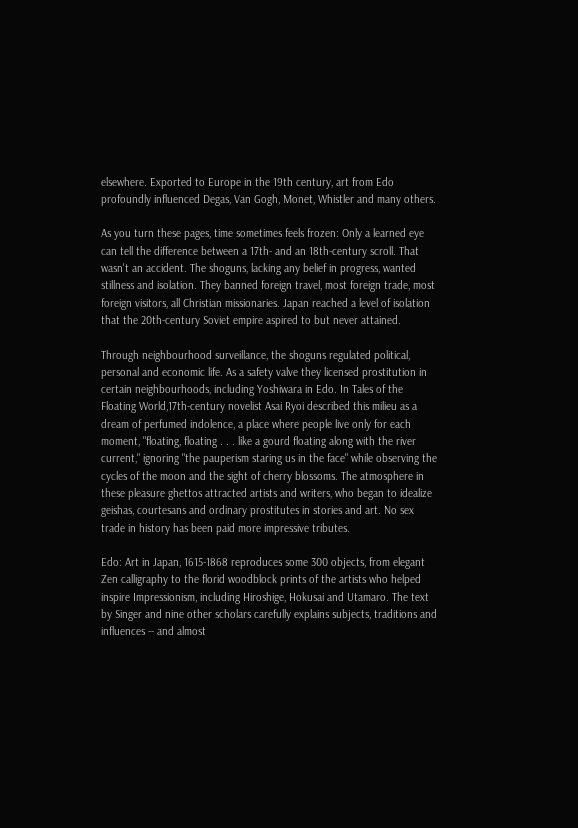elsewhere. Exported to Europe in the 19th century, art from Edo profoundly influenced Degas, Van Gogh, Monet, Whistler and many others.

As you turn these pages, time sometimes feels frozen: Only a learned eye can tell the difference between a 17th- and an 18th-century scroll. That wasn't an accident. The shoguns, lacking any belief in progress, wanted stillness and isolation. They banned foreign travel, most foreign trade, most foreign visitors, all Christian missionaries. Japan reached a level of isolation that the 20th-century Soviet empire aspired to but never attained.

Through neighbourhood surveillance, the shoguns regulated political, personal and economic life. As a safety valve they licensed prostitution in certain neighbourhoods, including Yoshiwara in Edo. In Tales of the Floating World,17th-century novelist Asai Ryoi described this milieu as a dream of perfumed indolence, a place where people live only for each moment, "floating, floating . . . like a gourd floating along with the river current," ignoring "the pauperism staring us in the face" while observing the cycles of the moon and the sight of cherry blossoms. The atmosphere in these pleasure ghettos attracted artists and writers, who began to idealize geishas, courtesans and ordinary prostitutes in stories and art. No sex trade in history has been paid more impressive tributes.

Edo: Art in Japan, 1615-1868 reproduces some 300 objects, from elegant Zen calligraphy to the florid woodblock prints of the artists who helped inspire Impressionism, including Hiroshige, Hokusai and Utamaro. The text by Singer and nine other scholars carefully explains subjects, traditions and influences -- and almost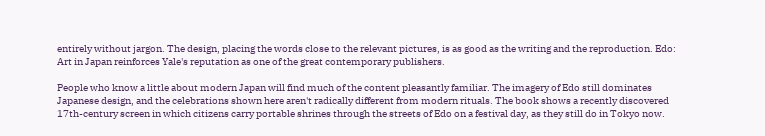entirely without jargon. The design, placing the words close to the relevant pictures, is as good as the writing and the reproduction. Edo: Art in Japan reinforces Yale's reputation as one of the great contemporary publishers.

People who know a little about modern Japan will find much of the content pleasantly familiar. The imagery of Edo still dominates Japanese design, and the celebrations shown here aren't radically different from modern rituals. The book shows a recently discovered 17th-century screen in which citizens carry portable shrines through the streets of Edo on a festival day, as they still do in Tokyo now.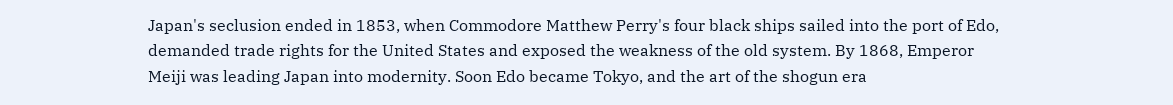Japan's seclusion ended in 1853, when Commodore Matthew Perry's four black ships sailed into the port of Edo, demanded trade rights for the United States and exposed the weakness of the old system. By 1868, Emperor Meiji was leading Japan into modernity. Soon Edo became Tokyo, and the art of the shogun era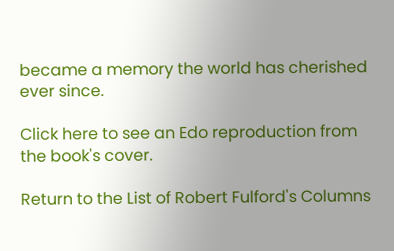became a memory the world has cherished ever since.

Click here to see an Edo reproduction from the book's cover.

Return to the List of Robert Fulford's Columns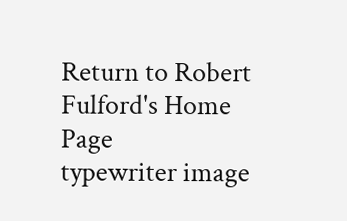Return to Robert Fulford's Home Page
typewriter image